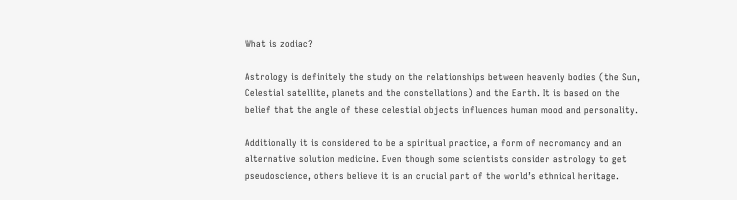What is zodiac?

Astrology is definitely the study on the relationships between heavenly bodies (the Sun, Celestial satellite, planets and the constellations) and the Earth. It is based on the belief that the angle of these celestial objects influences human mood and personality.

Additionally it is considered to be a spiritual practice, a form of necromancy and an alternative solution medicine. Even though some scientists consider astrology to get pseudoscience, others believe it is an crucial part of the world’s ethnical heritage.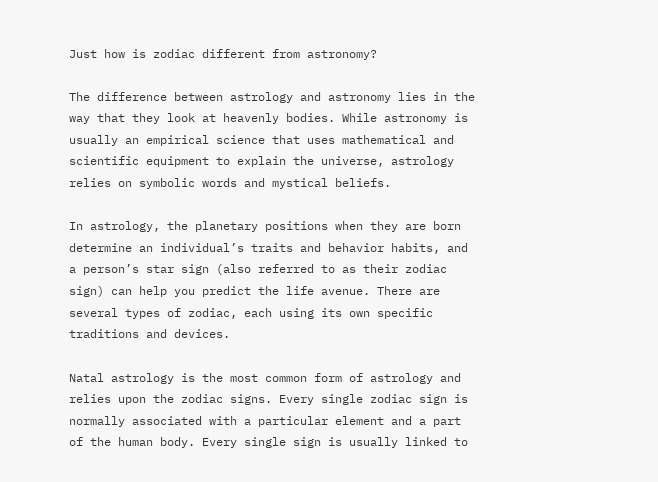Just how is zodiac different from astronomy?

The difference between astrology and astronomy lies in the way that they look at heavenly bodies. While astronomy is usually an empirical science that uses mathematical and scientific equipment to explain the universe, astrology relies on symbolic words and mystical beliefs.

In astrology, the planetary positions when they are born determine an individual’s traits and behavior habits, and a person’s star sign (also referred to as their zodiac sign) can help you predict the life avenue. There are several types of zodiac, each using its own specific traditions and devices.

Natal astrology is the most common form of astrology and relies upon the zodiac signs. Every single zodiac sign is normally associated with a particular element and a part of the human body. Every single sign is usually linked to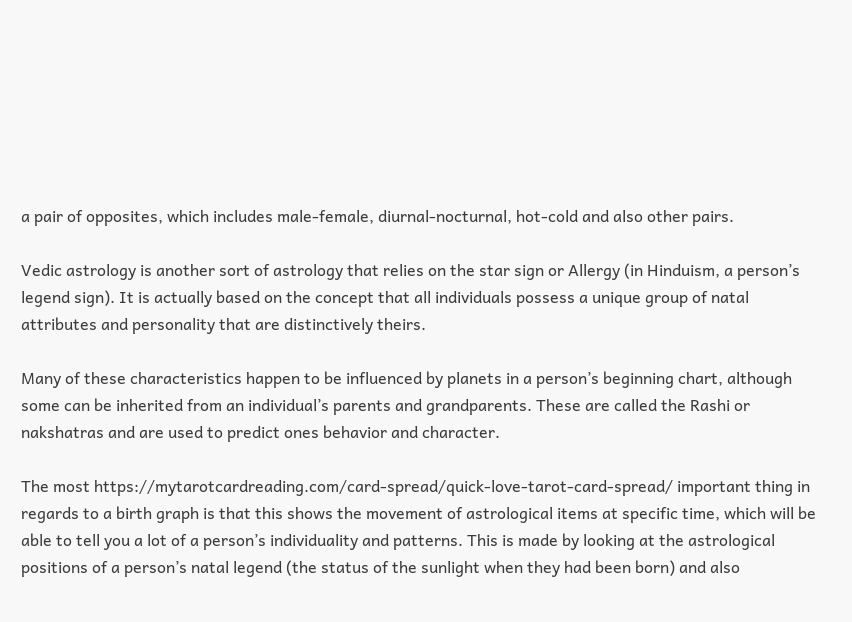a pair of opposites, which includes male-female, diurnal-nocturnal, hot-cold and also other pairs.

Vedic astrology is another sort of astrology that relies on the star sign or Allergy (in Hinduism, a person’s legend sign). It is actually based on the concept that all individuals possess a unique group of natal attributes and personality that are distinctively theirs.

Many of these characteristics happen to be influenced by planets in a person’s beginning chart, although some can be inherited from an individual’s parents and grandparents. These are called the Rashi or nakshatras and are used to predict ones behavior and character.

The most https://mytarotcardreading.com/card-spread/quick-love-tarot-card-spread/ important thing in regards to a birth graph is that this shows the movement of astrological items at specific time, which will be able to tell you a lot of a person’s individuality and patterns. This is made by looking at the astrological positions of a person’s natal legend (the status of the sunlight when they had been born) and also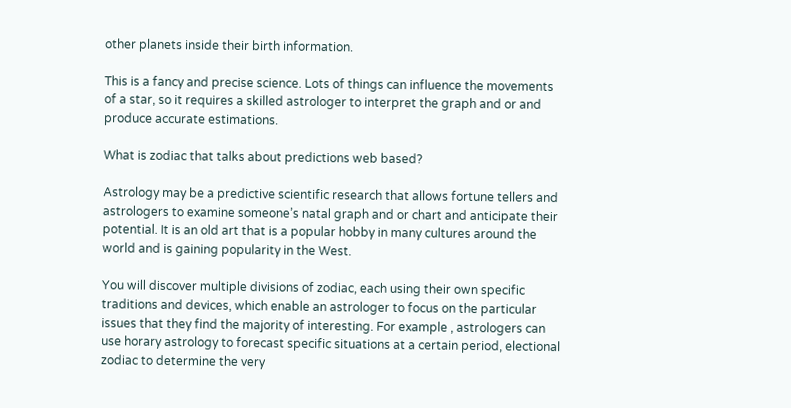other planets inside their birth information.

This is a fancy and precise science. Lots of things can influence the movements of a star, so it requires a skilled astrologer to interpret the graph and or and produce accurate estimations.

What is zodiac that talks about predictions web based?

Astrology may be a predictive scientific research that allows fortune tellers and astrologers to examine someone’s natal graph and or chart and anticipate their potential. It is an old art that is a popular hobby in many cultures around the world and is gaining popularity in the West.

You will discover multiple divisions of zodiac, each using their own specific traditions and devices, which enable an astrologer to focus on the particular issues that they find the majority of interesting. For example , astrologers can use horary astrology to forecast specific situations at a certain period, electional zodiac to determine the very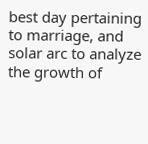best day pertaining to marriage, and solar arc to analyze the growth of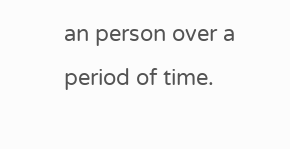an person over a period of time.